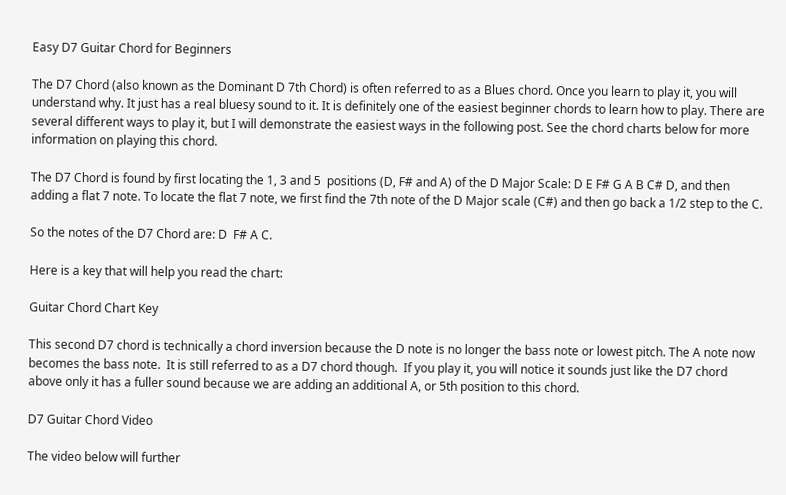Easy D7 Guitar Chord for Beginners

The D7 Chord (also known as the Dominant D 7th Chord) is often referred to as a Blues chord. Once you learn to play it, you will understand why. It just has a real bluesy sound to it. It is definitely one of the easiest beginner chords to learn how to play. There are several different ways to play it, but I will demonstrate the easiest ways in the following post. See the chord charts below for more information on playing this chord.

The D7 Chord is found by first locating the 1, 3 and 5  positions (D, F# and A) of the D Major Scale: D E F# G A B C# D, and then adding a flat 7 note. To locate the flat 7 note, we first find the 7th note of the D Major scale (C#) and then go back a 1/2 step to the C.

So the notes of the D7 Chord are: D  F# A C.

Here is a key that will help you read the chart:

Guitar Chord Chart Key

This second D7 chord is technically a chord inversion because the D note is no longer the bass note or lowest pitch. The A note now becomes the bass note.  It is still referred to as a D7 chord though.  If you play it, you will notice it sounds just like the D7 chord above only it has a fuller sound because we are adding an additional A, or 5th position to this chord.

D7 Guitar Chord Video

The video below will further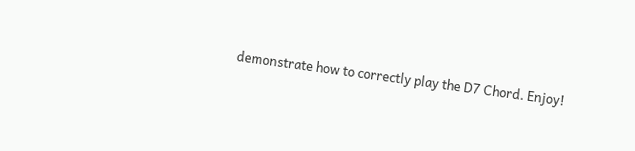demonstrate how to correctly play the D7 Chord. Enjoy!